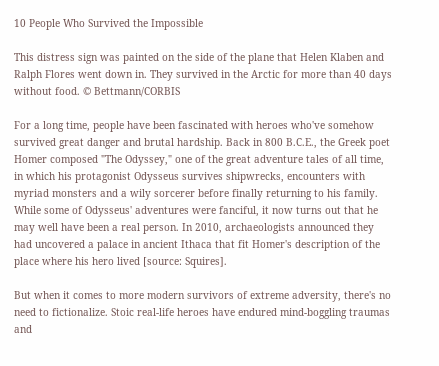10 People Who Survived the Impossible

This distress sign was painted on the side of the plane that Helen Klaben and Ralph Flores went down in. They survived in the Arctic for more than 40 days without food. © Bettmann/CORBIS

For a long time, people have been fascinated with heroes who've somehow survived great danger and brutal hardship. Back in 800 B.C.E., the Greek poet Homer composed "The Odyssey," one of the great adventure tales of all time, in which his protagonist Odysseus survives shipwrecks, encounters with myriad monsters and a wily sorcerer before finally returning to his family. While some of Odysseus' adventures were fanciful, it now turns out that he may well have been a real person. In 2010, archaeologists announced they had uncovered a palace in ancient Ithaca that fit Homer's description of the place where his hero lived [source: Squires].

But when it comes to more modern survivors of extreme adversity, there's no need to fictionalize. Stoic real-life heroes have endured mind-boggling traumas and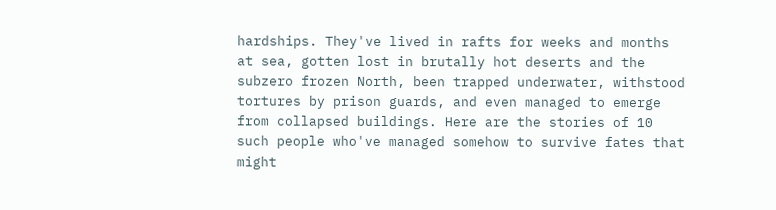hardships. They've lived in rafts for weeks and months at sea, gotten lost in brutally hot deserts and the subzero frozen North, been trapped underwater, withstood tortures by prison guards, and even managed to emerge from collapsed buildings. Here are the stories of 10 such people who've managed somehow to survive fates that might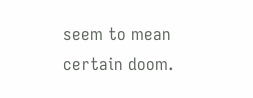seem to mean certain doom.